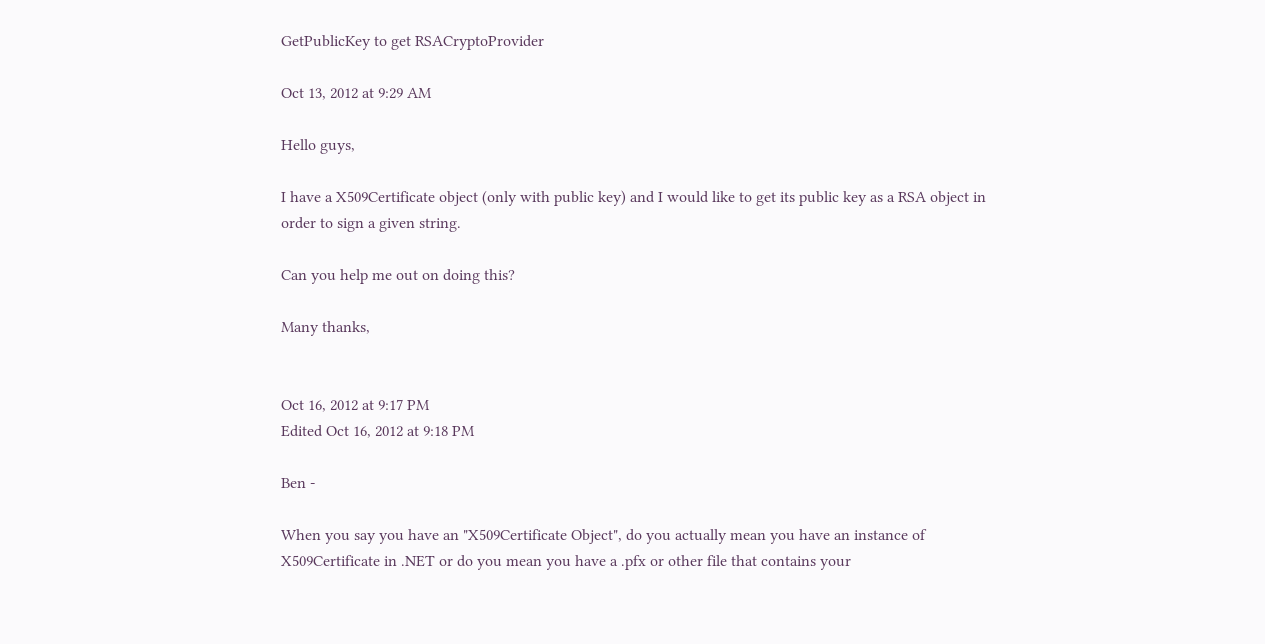GetPublicKey to get RSACryptoProvider

Oct 13, 2012 at 9:29 AM

Hello guys,

I have a X509Certificate object (only with public key) and I would like to get its public key as a RSA object in order to sign a given string.

Can you help me out on doing this?

Many thanks,


Oct 16, 2012 at 9:17 PM
Edited Oct 16, 2012 at 9:18 PM

Ben -

When you say you have an "X509Certificate Object", do you actually mean you have an instance of X509Certificate in .NET or do you mean you have a .pfx or other file that contains your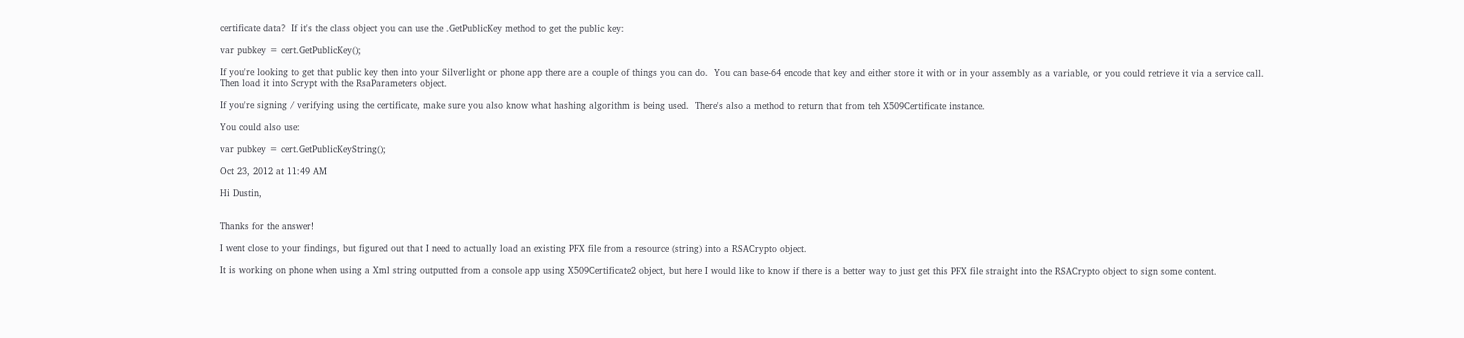certificate data?  If it's the class object you can use the .GetPublicKey method to get the public key:

var pubkey = cert.GetPublicKey();

If you're looking to get that public key then into your Silverlight or phone app there are a couple of things you can do.  You can base-64 encode that key and either store it with or in your assembly as a variable, or you could retrieve it via a service call.  Then load it into Scrypt with the RsaParameters object.

If you're signing / verifying using the certificate, make sure you also know what hashing algorithm is being used.  There's also a method to return that from teh X509Certificate instance.

You could also use:

var pubkey = cert.GetPublicKeyString();

Oct 23, 2012 at 11:49 AM

Hi Dustin,


Thanks for the answer!

I went close to your findings, but figured out that I need to actually load an existing PFX file from a resource (string) into a RSACrypto object.

It is working on phone when using a Xml string outputted from a console app using X509Certificate2 object, but here I would like to know if there is a better way to just get this PFX file straight into the RSACrypto object to sign some content.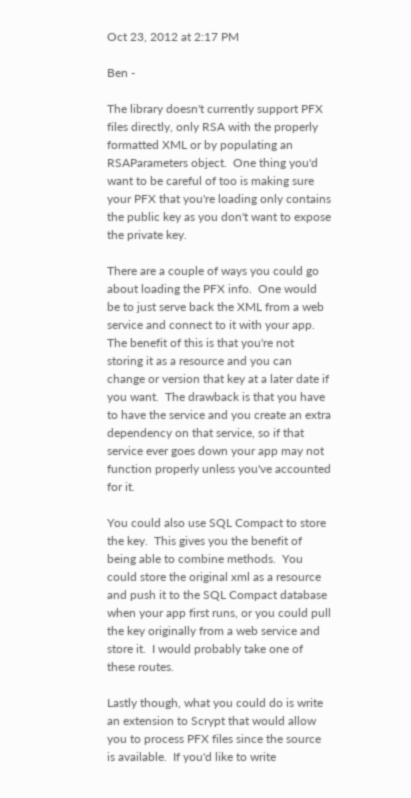Oct 23, 2012 at 2:17 PM

Ben -

The library doesn't currently support PFX files directly, only RSA with the properly formatted XML or by populating an RSAParameters object.  One thing you'd want to be careful of too is making sure your PFX that you're loading only contains the public key as you don't want to expose the private key.

There are a couple of ways you could go about loading the PFX info.  One would be to just serve back the XML from a web service and connect to it with your app.  The benefit of this is that you're not storing it as a resource and you can change or version that key at a later date if you want.  The drawback is that you have to have the service and you create an extra dependency on that service, so if that service ever goes down your app may not function properly unless you've accounted for it.

You could also use SQL Compact to store the key.  This gives you the benefit of being able to combine methods.  You could store the original xml as a resource and push it to the SQL Compact database when your app first runs, or you could pull the key originally from a web service and store it.  I would probably take one of these routes.

Lastly though, what you could do is write an extension to Scrypt that would allow you to process PFX files since the source is available.  If you'd like to write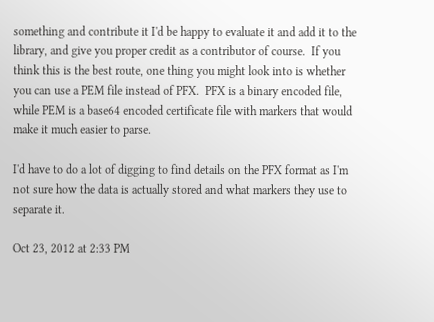something and contribute it I'd be happy to evaluate it and add it to the library, and give you proper credit as a contributor of course.  If you think this is the best route, one thing you might look into is whether you can use a PEM file instead of PFX.  PFX is a binary encoded file, while PEM is a base64 encoded certificate file with markers that would make it much easier to parse.

I'd have to do a lot of digging to find details on the PFX format as I'm not sure how the data is actually stored and what markers they use to separate it.

Oct 23, 2012 at 2:33 PM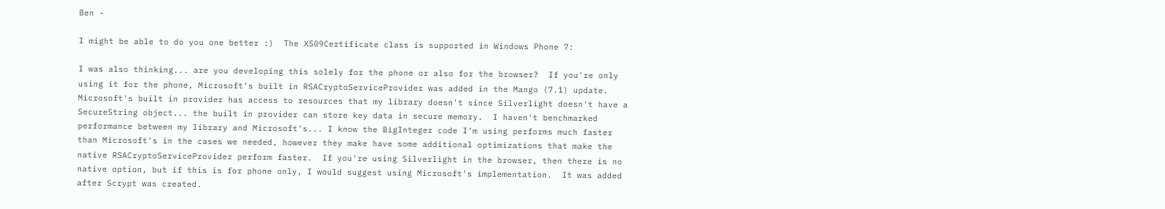Ben -

I might be able to do you one better :)  The X509Certificate class is supported in Windows Phone 7:

I was also thinking... are you developing this solely for the phone or also for the browser?  If you're only using it for the phone, Microsoft's built in RSACryptoServiceProvider was added in the Mango (7.1) update.  Microsoft's built in provider has access to resources that my library doesn't since Silverlight doesn't have a SecureString object... the built in provider can store key data in secure memory.  I haven't benchmarked performance between my library and Microsoft's... I know the BigInteger code I'm using performs much faster than Microsoft's in the cases we needed, however they make have some additional optimizations that make the native RSACryptoServiceProvider perform faster.  If you're using Silverlight in the browser, then there is no native option, but if this is for phone only, I would suggest using Microsoft's implementation.  It was added after Scrypt was created.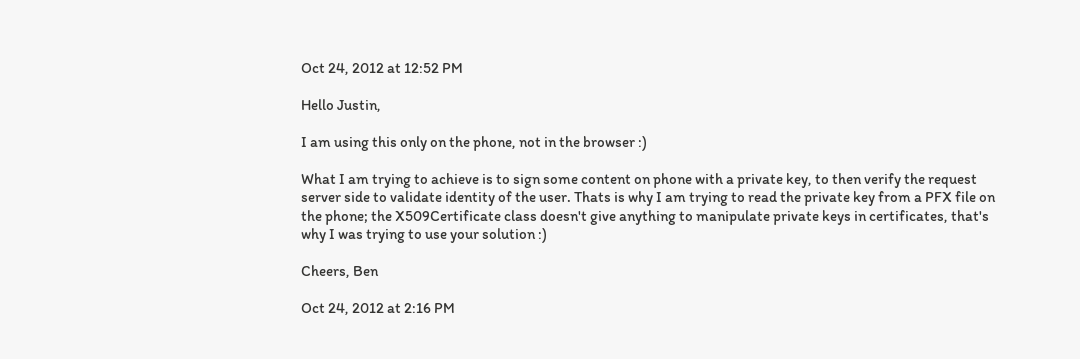Oct 24, 2012 at 12:52 PM

Hello Justin,

I am using this only on the phone, not in the browser :)

What I am trying to achieve is to sign some content on phone with a private key, to then verify the request server side to validate identity of the user. Thats is why I am trying to read the private key from a PFX file on the phone; the X509Certificate class doesn't give anything to manipulate private keys in certificates, that's why I was trying to use your solution :)

Cheers, Ben

Oct 24, 2012 at 2:16 PM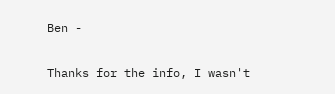Ben -

Thanks for the info, I wasn't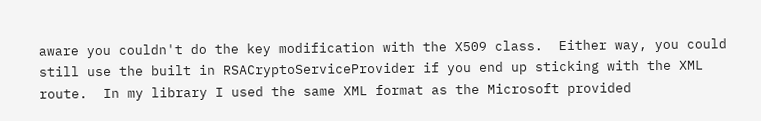aware you couldn't do the key modification with the X509 class.  Either way, you could still use the built in RSACryptoServiceProvider if you end up sticking with the XML route.  In my library I used the same XML format as the Microsoft provided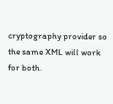cryptography provider so the same XML will work for both.